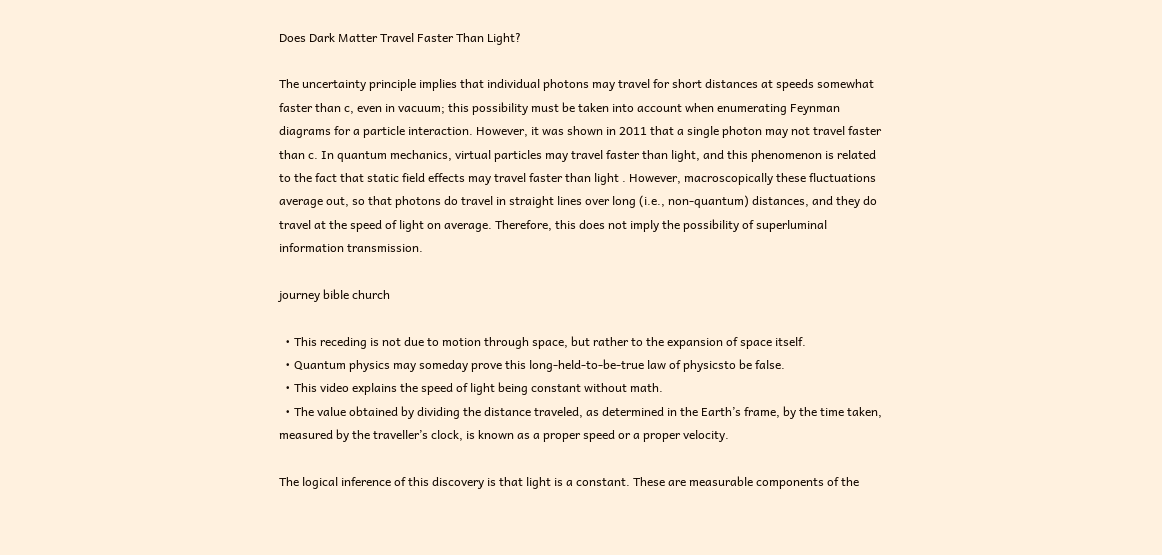Does Dark Matter Travel Faster Than Light?

The uncertainty principle implies that individual photons may travel for short distances at speeds somewhat faster than c, even in vacuum; this possibility must be taken into account when enumerating Feynman diagrams for a particle interaction. However, it was shown in 2011 that a single photon may not travel faster than c. In quantum mechanics, virtual particles may travel faster than light, and this phenomenon is related to the fact that static field effects may travel faster than light . However, macroscopically these fluctuations average out, so that photons do travel in straight lines over long (i.e., non-quantum) distances, and they do travel at the speed of light on average. Therefore, this does not imply the possibility of superluminal information transmission.

journey bible church

  • This receding is not due to motion through space, but rather to the expansion of space itself.
  • Quantum physics may someday prove this long-held-to-be-true law of physicsto be false.
  • This video explains the speed of light being constant without math.
  • The value obtained by dividing the distance traveled, as determined in the Earth’s frame, by the time taken, measured by the traveller’s clock, is known as a proper speed or a proper velocity.

The logical inference of this discovery is that light is a constant. These are measurable components of the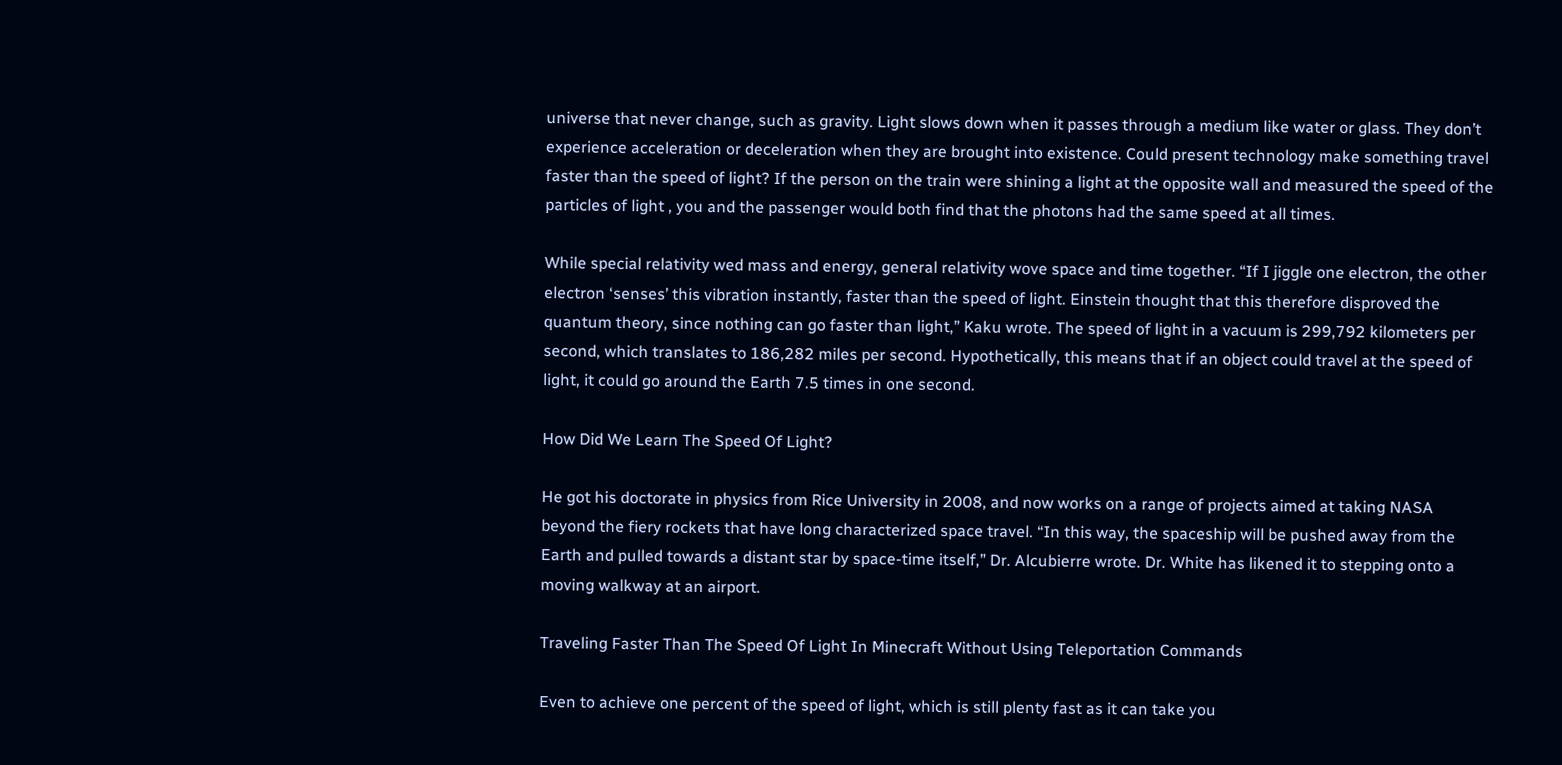universe that never change, such as gravity. Light slows down when it passes through a medium like water or glass. They don’t experience acceleration or deceleration when they are brought into existence. Could present technology make something travel faster than the speed of light? If the person on the train were shining a light at the opposite wall and measured the speed of the particles of light , you and the passenger would both find that the photons had the same speed at all times.

While special relativity wed mass and energy, general relativity wove space and time together. “If I jiggle one electron, the other electron ‘senses’ this vibration instantly, faster than the speed of light. Einstein thought that this therefore disproved the quantum theory, since nothing can go faster than light,” Kaku wrote. The speed of light in a vacuum is 299,792 kilometers per second, which translates to 186,282 miles per second. Hypothetically, this means that if an object could travel at the speed of light, it could go around the Earth 7.5 times in one second.

How Did We Learn The Speed Of Light?

He got his doctorate in physics from Rice University in 2008, and now works on a range of projects aimed at taking NASA beyond the fiery rockets that have long characterized space travel. “In this way, the spaceship will be pushed away from the Earth and pulled towards a distant star by space-time itself,” Dr. Alcubierre wrote. Dr. White has likened it to stepping onto a moving walkway at an airport.

Traveling Faster Than The Speed Of Light In Minecraft Without Using Teleportation Commands

Even to achieve one percent of the speed of light, which is still plenty fast as it can take you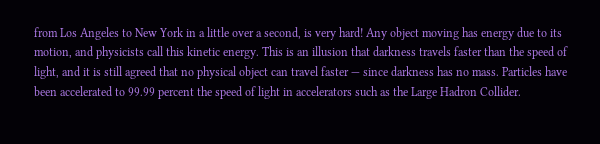from Los Angeles to New York in a little over a second, is very hard! Any object moving has energy due to its motion, and physicists call this kinetic energy. This is an illusion that darkness travels faster than the speed of light, and it is still agreed that no physical object can travel faster — since darkness has no mass. Particles have been accelerated to 99.99 percent the speed of light in accelerators such as the Large Hadron Collider.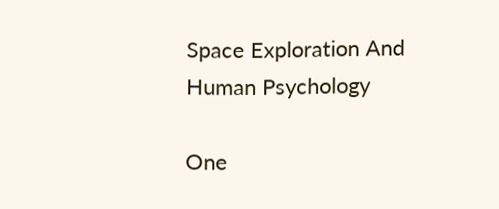Space Exploration And Human Psychology

One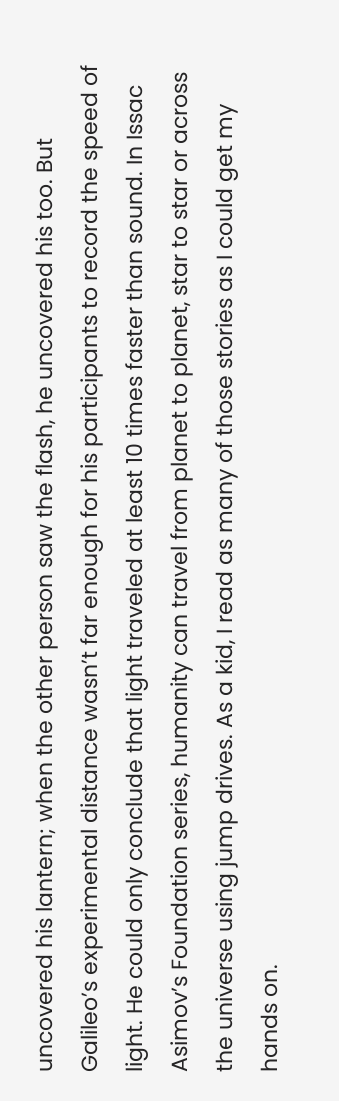uncovered his lantern; when the other person saw the flash, he uncovered his too. But Galileo’s experimental distance wasn’t far enough for his participants to record the speed of light. He could only conclude that light traveled at least 10 times faster than sound. In Issac Asimov’s Foundation series, humanity can travel from planet to planet, star to star or across the universe using jump drives. As a kid, I read as many of those stories as I could get my hands on.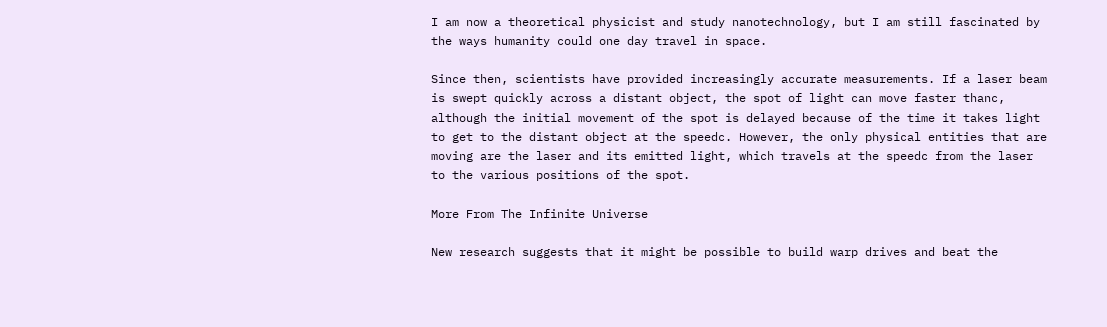I am now a theoretical physicist and study nanotechnology, but I am still fascinated by the ways humanity could one day travel in space.

Since then, scientists have provided increasingly accurate measurements. If a laser beam is swept quickly across a distant object, the spot of light can move faster thanc, although the initial movement of the spot is delayed because of the time it takes light to get to the distant object at the speedc. However, the only physical entities that are moving are the laser and its emitted light, which travels at the speedc from the laser to the various positions of the spot.

More From The Infinite Universe

New research suggests that it might be possible to build warp drives and beat the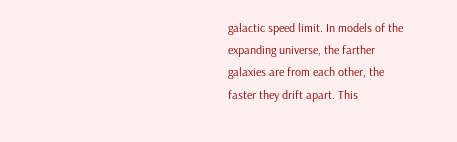galactic speed limit. In models of the expanding universe, the farther galaxies are from each other, the faster they drift apart. This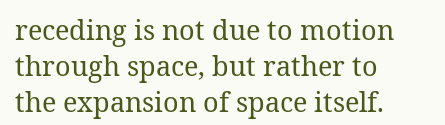receding is not due to motion through space, but rather to the expansion of space itself.